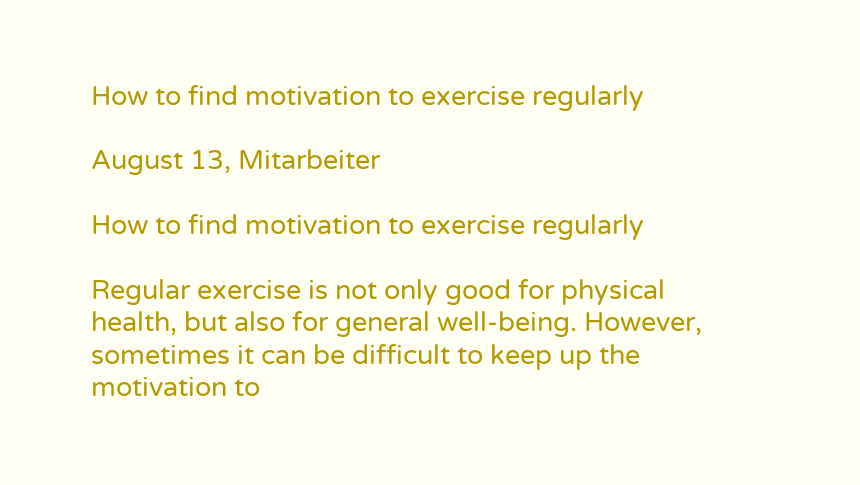How to find motivation to exercise regularly

August 13, Mitarbeiter

How to find motivation to exercise regularly

Regular exercise is not only good for physical health, but also for general well-being. However, sometimes it can be difficult to keep up the motivation to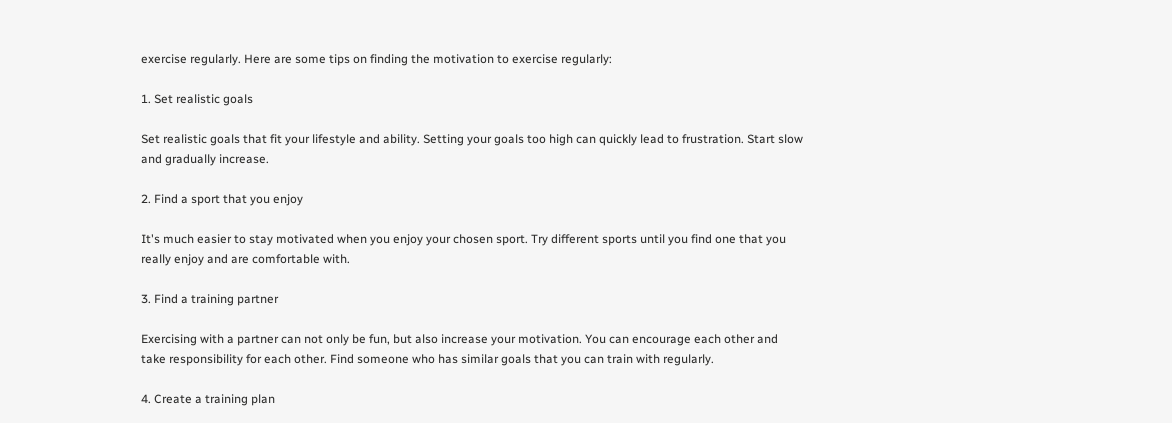exercise regularly. Here are some tips on finding the motivation to exercise regularly:

1. Set realistic goals

Set realistic goals that fit your lifestyle and ability. Setting your goals too high can quickly lead to frustration. Start slow and gradually increase.

2. Find a sport that you enjoy

It's much easier to stay motivated when you enjoy your chosen sport. Try different sports until you find one that you really enjoy and are comfortable with.

3. Find a training partner

Exercising with a partner can not only be fun, but also increase your motivation. You can encourage each other and take responsibility for each other. Find someone who has similar goals that you can train with regularly.

4. Create a training plan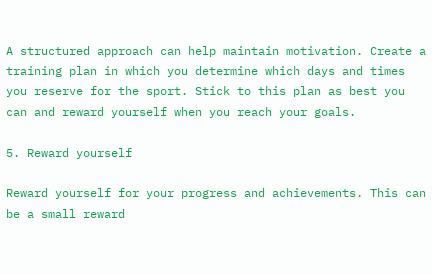A structured approach can help maintain motivation. Create a training plan in which you determine which days and times you reserve for the sport. Stick to this plan as best you can and reward yourself when you reach your goals.

5. Reward yourself

Reward yourself for your progress and achievements. This can be a small reward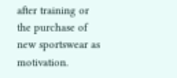after training or the purchase of new sportswear as motivation.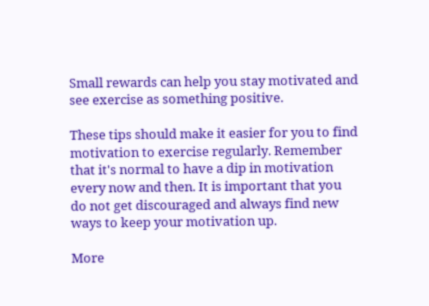Small rewards can help you stay motivated and see exercise as something positive.

These tips should make it easier for you to find motivation to exercise regularly. Remember that it's normal to have a dip in motivation every now and then. It is important that you do not get discouraged and always find new ways to keep your motivation up.

More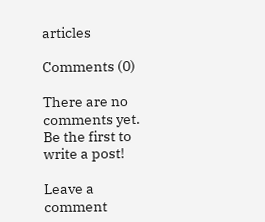articles

Comments (0)

There are no comments yet. Be the first to write a post!

Leave a comment